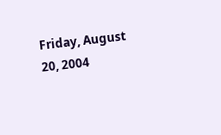Friday, August 20, 2004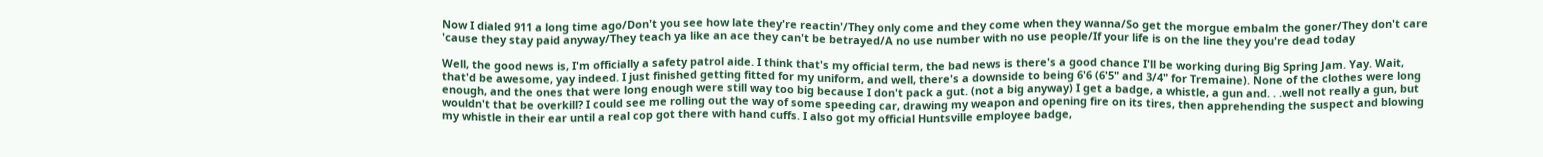Now I dialed 911 a long time ago/Don't you see how late they're reactin'/They only come and they come when they wanna/So get the morgue embalm the goner/They don't care 'cause they stay paid anyway/They teach ya like an ace they can't be betrayed/A no use number with no use people/If your life is on the line they you're dead today

Well, the good news is, I'm officially a safety patrol aide. I think that's my official term, the bad news is there's a good chance I'll be working during Big Spring Jam. Yay. Wait, that'd be awesome, yay indeed. I just finished getting fitted for my uniform, and well, there's a downside to being 6'6 (6'5" and 3/4" for Tremaine). None of the clothes were long enough, and the ones that were long enough were still way too big because I don't pack a gut. (not a big anyway) I get a badge, a whistle, a gun and. . .well not really a gun, but wouldn't that be overkill? I could see me rolling out the way of some speeding car, drawing my weapon and opening fire on its tires, then apprehending the suspect and blowing my whistle in their ear until a real cop got there with hand cuffs. I also got my official Huntsville employee badge,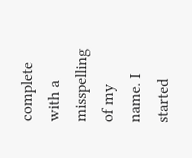complete with a misspelling of my name. I started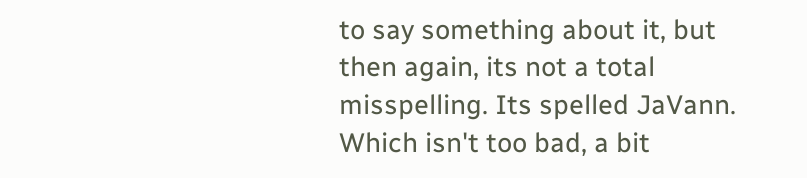to say something about it, but then again, its not a total misspelling. Its spelled JaVann. Which isn't too bad, a bit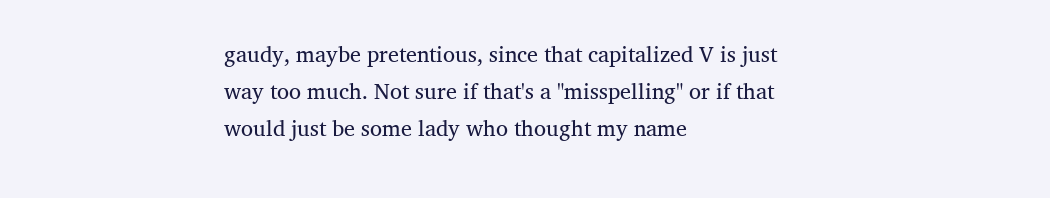gaudy, maybe pretentious, since that capitalized V is just way too much. Not sure if that's a "misspelling" or if that would just be some lady who thought my name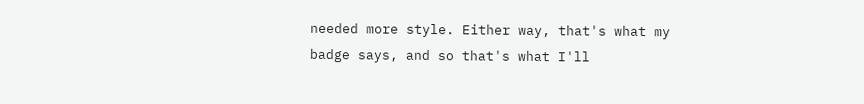needed more style. Either way, that's what my badge says, and so that's what I'll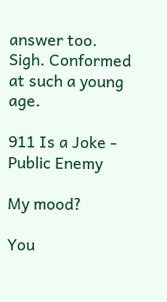answer too. Sigh. Conformed at such a young age.

911 Is a Joke - Public Enemy

My mood?

You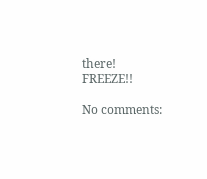there! FREEZE!!

No comments: